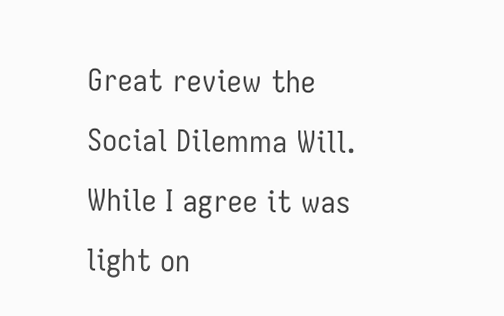Great review the Social Dilemma Will. While I agree it was light on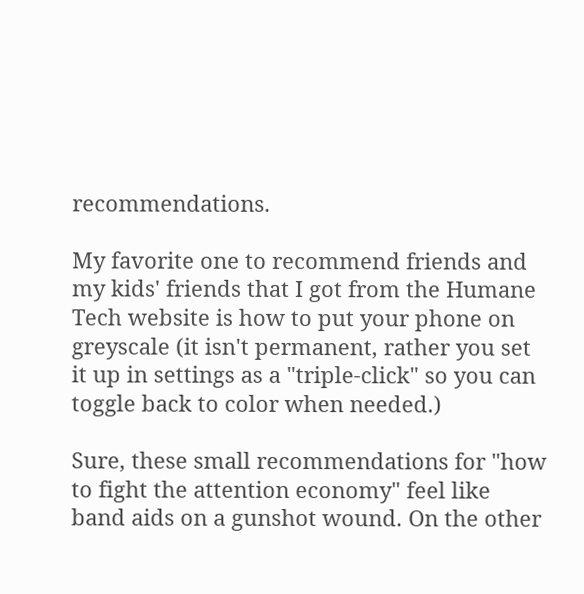recommendations.

My favorite one to recommend friends and my kids' friends that I got from the Humane Tech website is how to put your phone on greyscale (it isn't permanent, rather you set it up in settings as a "triple-click" so you can toggle back to color when needed.)

Sure, these small recommendations for "how to fight the attention economy" feel like band aids on a gunshot wound. On the other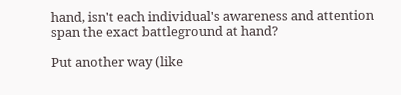hand, isn't each individual's awareness and attention span the exact battleground at hand?

Put another way (like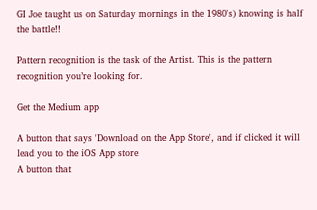GI Joe taught us on Saturday mornings in the 1980's) knowing is half the battle!!

Pattern recognition is the task of the Artist. This is the pattern recognition you’re looking for.

Get the Medium app

A button that says 'Download on the App Store', and if clicked it will lead you to the iOS App store
A button that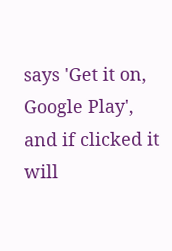says 'Get it on, Google Play', and if clicked it will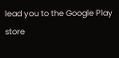lead you to the Google Play store